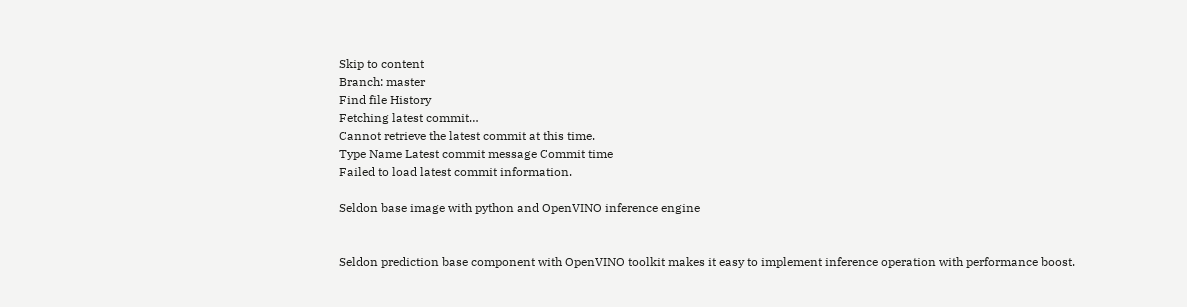Skip to content
Branch: master
Find file History
Fetching latest commit…
Cannot retrieve the latest commit at this time.
Type Name Latest commit message Commit time
Failed to load latest commit information.

Seldon base image with python and OpenVINO inference engine


Seldon prediction base component with OpenVINO toolkit makes it easy to implement inference operation with performance boost.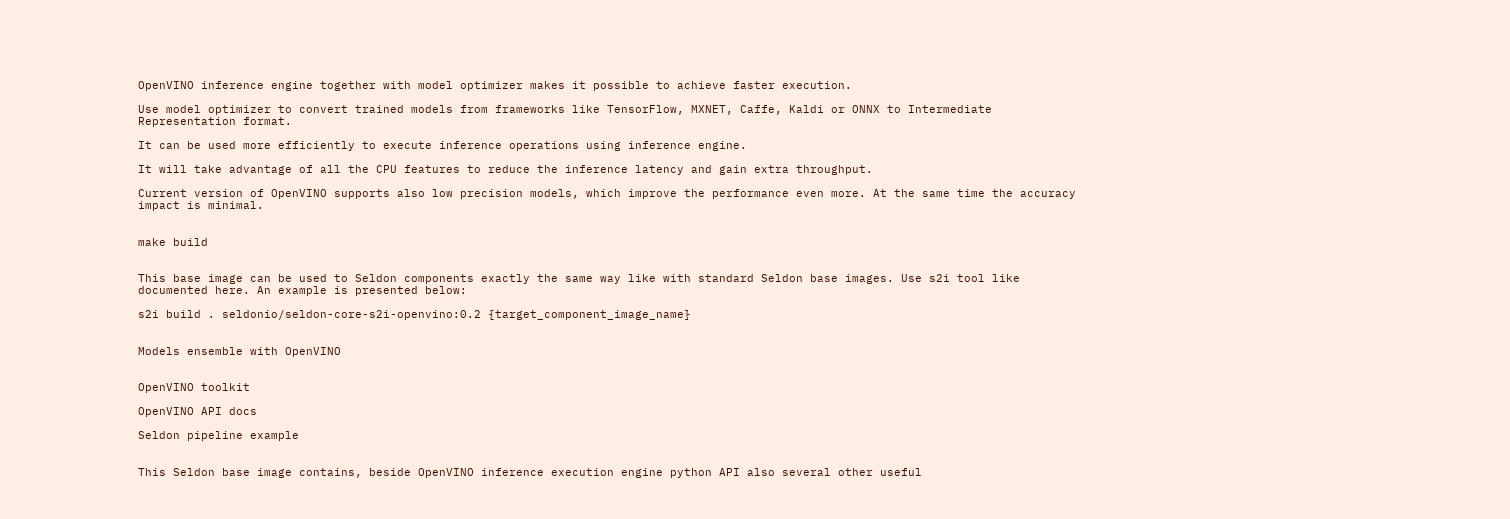OpenVINO inference engine together with model optimizer makes it possible to achieve faster execution.

Use model optimizer to convert trained models from frameworks like TensorFlow, MXNET, Caffe, Kaldi or ONNX to Intermediate Representation format.

It can be used more efficiently to execute inference operations using inference engine.

It will take advantage of all the CPU features to reduce the inference latency and gain extra throughput.

Current version of OpenVINO supports also low precision models, which improve the performance even more. At the same time the accuracy impact is minimal.


make build


This base image can be used to Seldon components exactly the same way like with standard Seldon base images. Use s2i tool like documented here. An example is presented below:

s2i build . seldonio/seldon-core-s2i-openvino:0.2 {target_component_image_name}


Models ensemble with OpenVINO


OpenVINO toolkit

OpenVINO API docs

Seldon pipeline example


This Seldon base image contains, beside OpenVINO inference execution engine python API also several other useful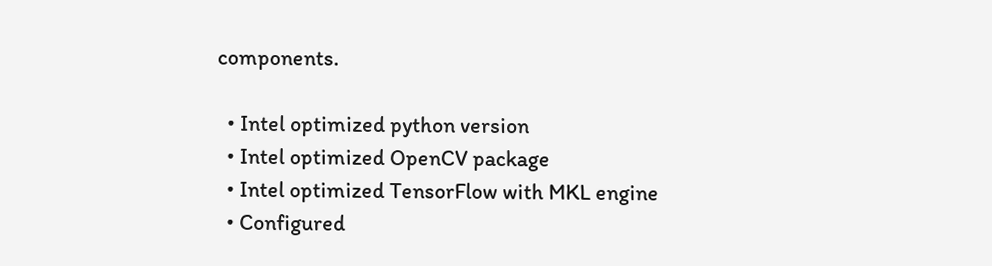components.

  • Intel optimized python version
  • Intel optimized OpenCV package
  • Intel optimized TensorFlow with MKL engine
  • Configured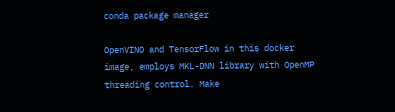conda package manager

OpenVINO and TensorFlow in this docker image, employs MKL-DNN library with OpenMP threading control. Make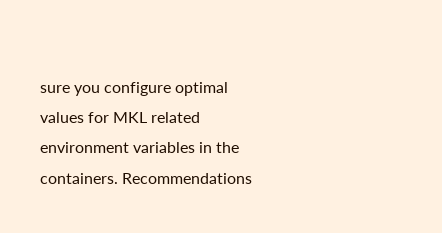sure you configure optimal values for MKL related environment variables in the containers. Recommendations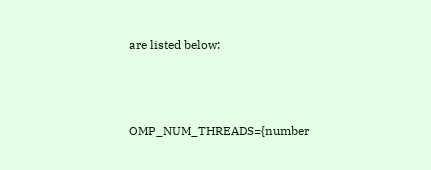are listed below:



OMP_NUM_THREADS={number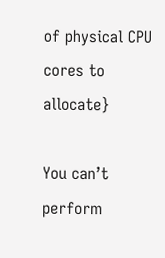of physical CPU cores to allocate}

You can’t perform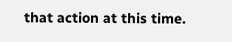that action at this time.